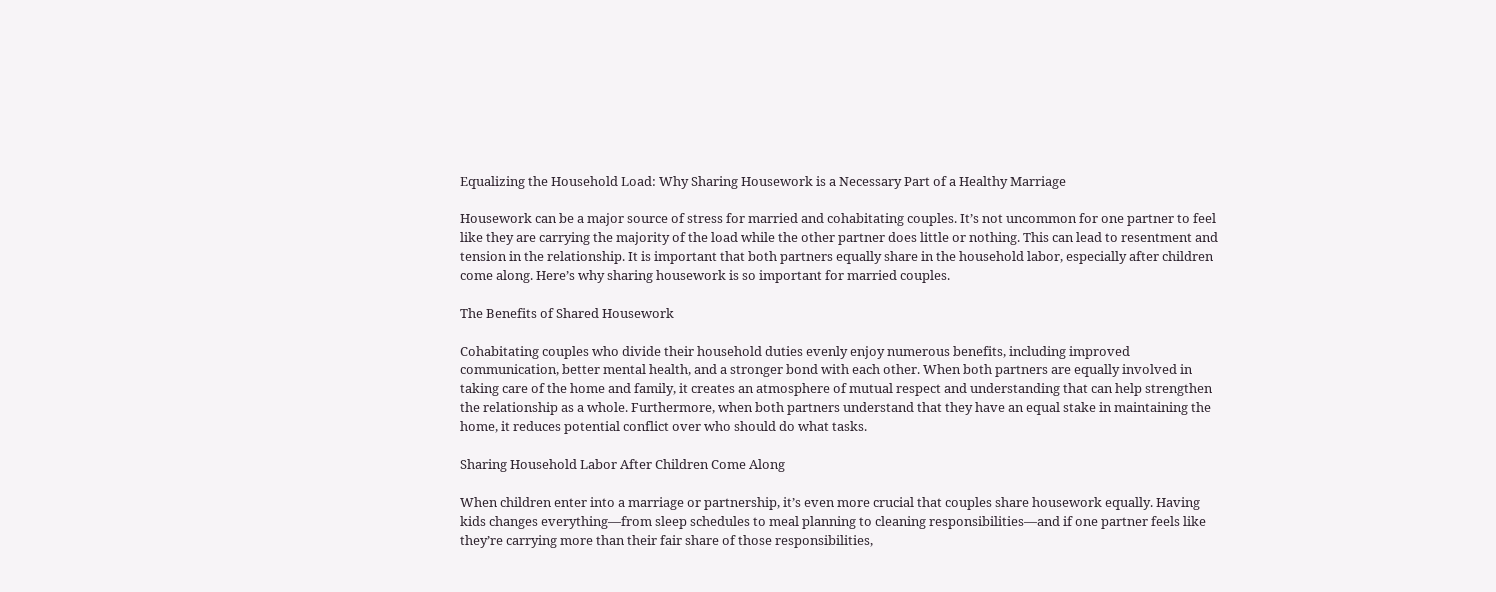Equalizing the Household Load: Why Sharing Housework is a Necessary Part of a Healthy Marriage

Housework can be a major source of stress for married and cohabitating couples. It’s not uncommon for one partner to feel like they are carrying the majority of the load while the other partner does little or nothing. This can lead to resentment and tension in the relationship. It is important that both partners equally share in the household labor, especially after children come along. Here’s why sharing housework is so important for married couples.

The Benefits of Shared Housework

Cohabitating couples who divide their household duties evenly enjoy numerous benefits, including improved communication, better mental health, and a stronger bond with each other. When both partners are equally involved in taking care of the home and family, it creates an atmosphere of mutual respect and understanding that can help strengthen the relationship as a whole. Furthermore, when both partners understand that they have an equal stake in maintaining the home, it reduces potential conflict over who should do what tasks.

Sharing Household Labor After Children Come Along

When children enter into a marriage or partnership, it’s even more crucial that couples share housework equally. Having kids changes everything—from sleep schedules to meal planning to cleaning responsibilities—and if one partner feels like they’re carrying more than their fair share of those responsibilities,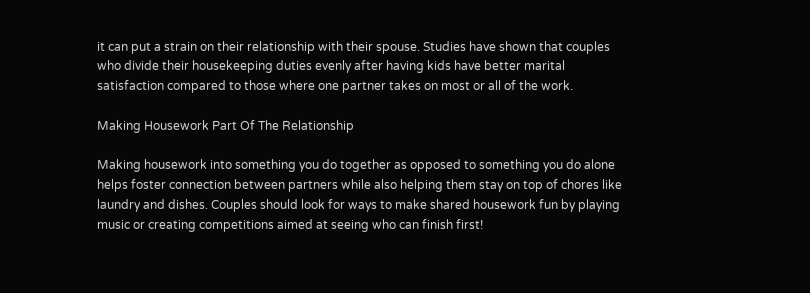it can put a strain on their relationship with their spouse. Studies have shown that couples who divide their housekeeping duties evenly after having kids have better marital satisfaction compared to those where one partner takes on most or all of the work.

Making Housework Part Of The Relationship

Making housework into something you do together as opposed to something you do alone helps foster connection between partners while also helping them stay on top of chores like laundry and dishes. Couples should look for ways to make shared housework fun by playing music or creating competitions aimed at seeing who can finish first!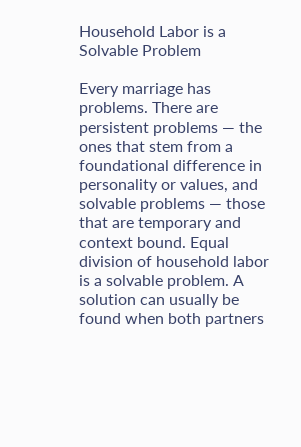Household Labor is a Solvable Problem

Every marriage has problems. There are persistent problems — the ones that stem from a foundational difference in personality or values, and solvable problems — those that are temporary and context bound. Equal division of household labor is a solvable problem. A solution can usually be found when both partners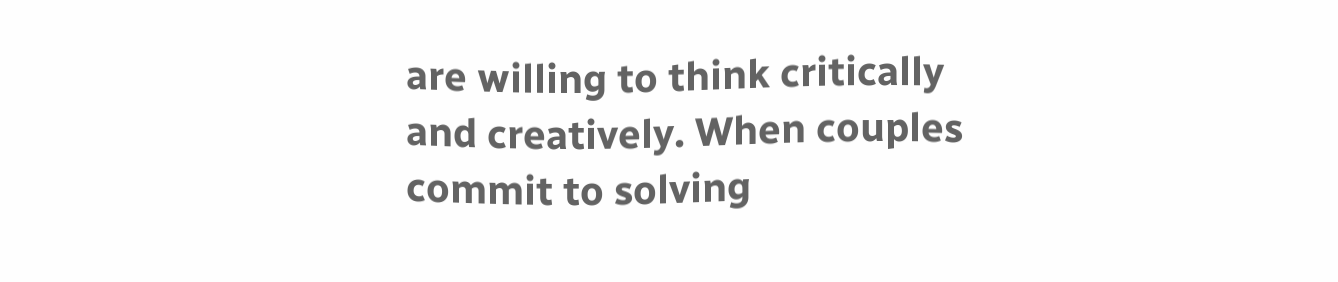are willing to think critically and creatively. When couples commit to solving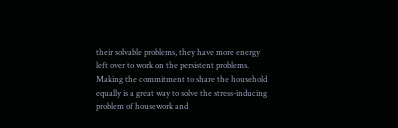their solvable problems, they have more energy left over to work on the persistent problems. Making the commitment to share the household equally is a great way to solve the stress-inducing problem of housework and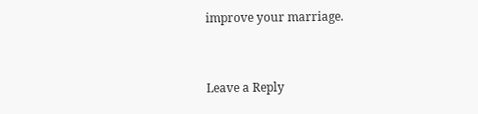improve your marriage.


Leave a Reply